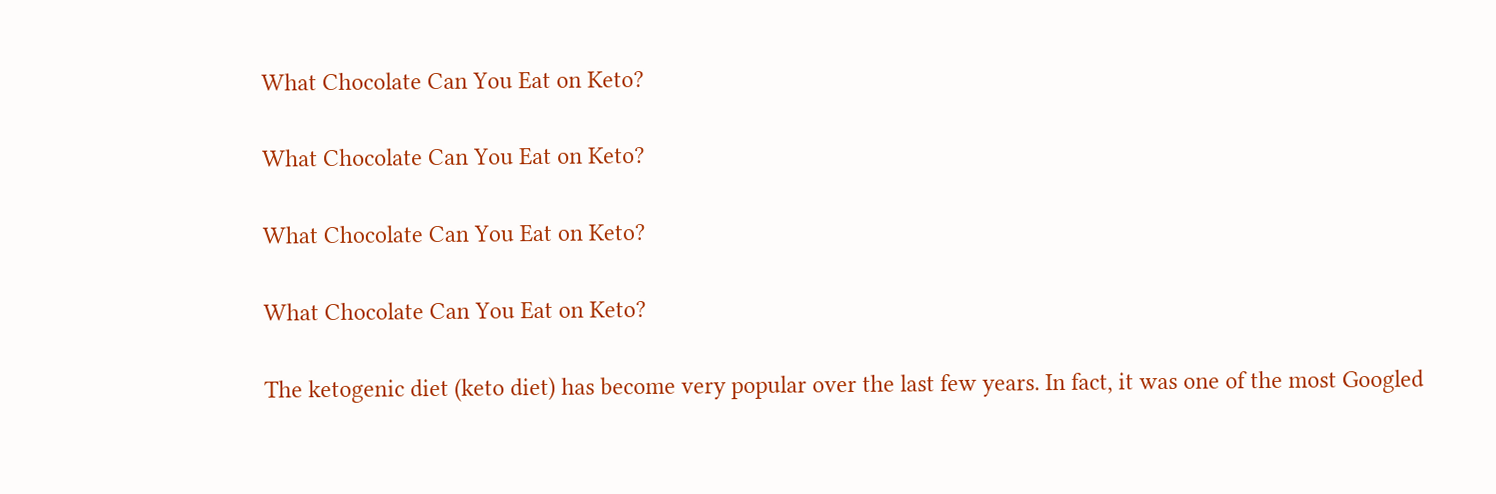What Chocolate Can You Eat on Keto?

What Chocolate Can You Eat on Keto?

What Chocolate Can You Eat on Keto?

What Chocolate Can You Eat on Keto?

The ketogenic diet (keto diet) has become very popular over the last few years. In fact, it was one of the most Googled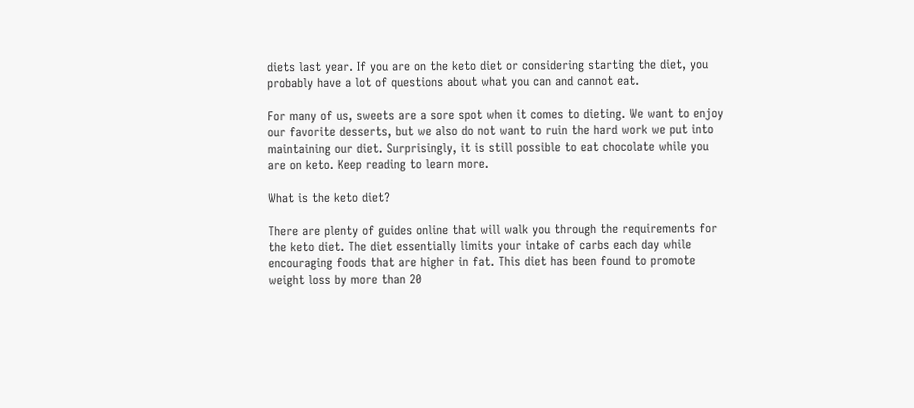diets last year. If you are on the keto diet or considering starting the diet, you probably have a lot of questions about what you can and cannot eat.

For many of us, sweets are a sore spot when it comes to dieting. We want to enjoy our favorite desserts, but we also do not want to ruin the hard work we put into maintaining our diet. Surprisingly, it is still possible to eat chocolate while you are on keto. Keep reading to learn more.

What is the keto diet?

There are plenty of guides online that will walk you through the requirements for the keto diet. The diet essentially limits your intake of carbs each day while encouraging foods that are higher in fat. This diet has been found to promote weight loss by more than 20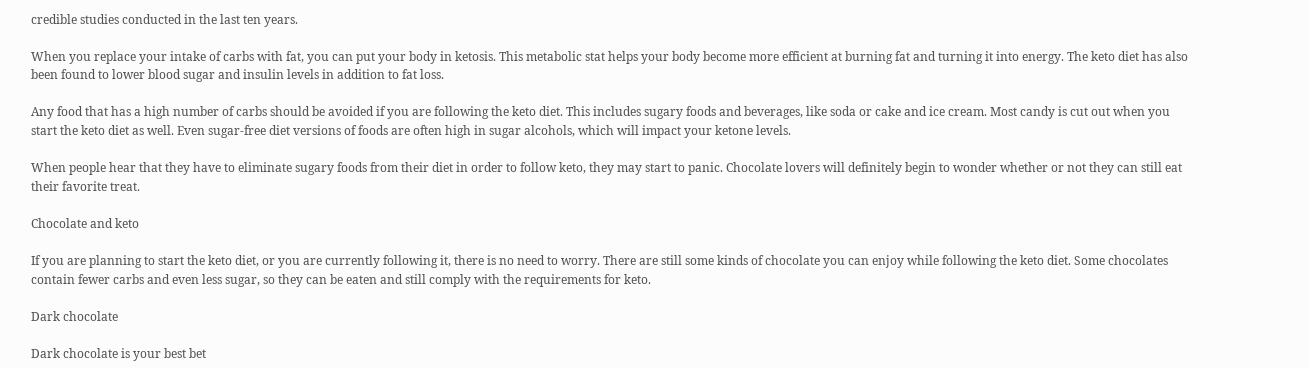credible studies conducted in the last ten years.

When you replace your intake of carbs with fat, you can put your body in ketosis. This metabolic stat helps your body become more efficient at burning fat and turning it into energy. The keto diet has also been found to lower blood sugar and insulin levels in addition to fat loss.

Any food that has a high number of carbs should be avoided if you are following the keto diet. This includes sugary foods and beverages, like soda or cake and ice cream. Most candy is cut out when you start the keto diet as well. Even sugar-free diet versions of foods are often high in sugar alcohols, which will impact your ketone levels.

When people hear that they have to eliminate sugary foods from their diet in order to follow keto, they may start to panic. Chocolate lovers will definitely begin to wonder whether or not they can still eat their favorite treat.

Chocolate and keto

If you are planning to start the keto diet, or you are currently following it, there is no need to worry. There are still some kinds of chocolate you can enjoy while following the keto diet. Some chocolates contain fewer carbs and even less sugar, so they can be eaten and still comply with the requirements for keto.

Dark chocolate

Dark chocolate is your best bet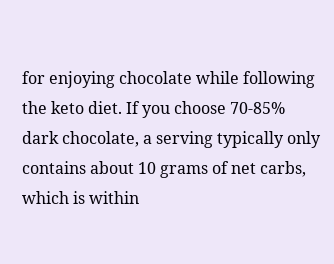for enjoying chocolate while following the keto diet. If you choose 70-85% dark chocolate, a serving typically only contains about 10 grams of net carbs, which is within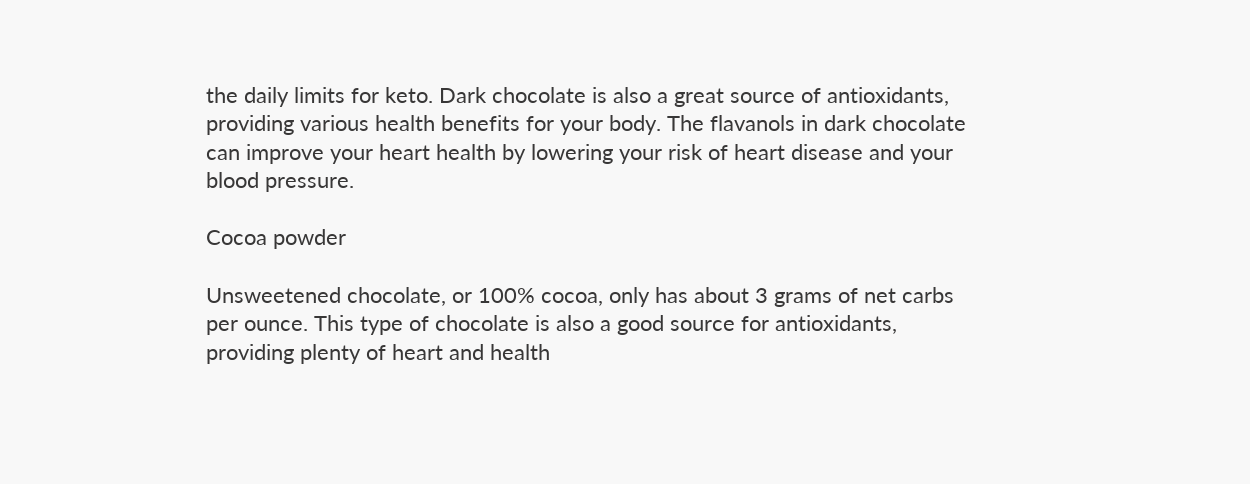the daily limits for keto. Dark chocolate is also a great source of antioxidants, providing various health benefits for your body. The flavanols in dark chocolate can improve your heart health by lowering your risk of heart disease and your blood pressure.

Cocoa powder

Unsweetened chocolate, or 100% cocoa, only has about 3 grams of net carbs per ounce. This type of chocolate is also a good source for antioxidants, providing plenty of heart and health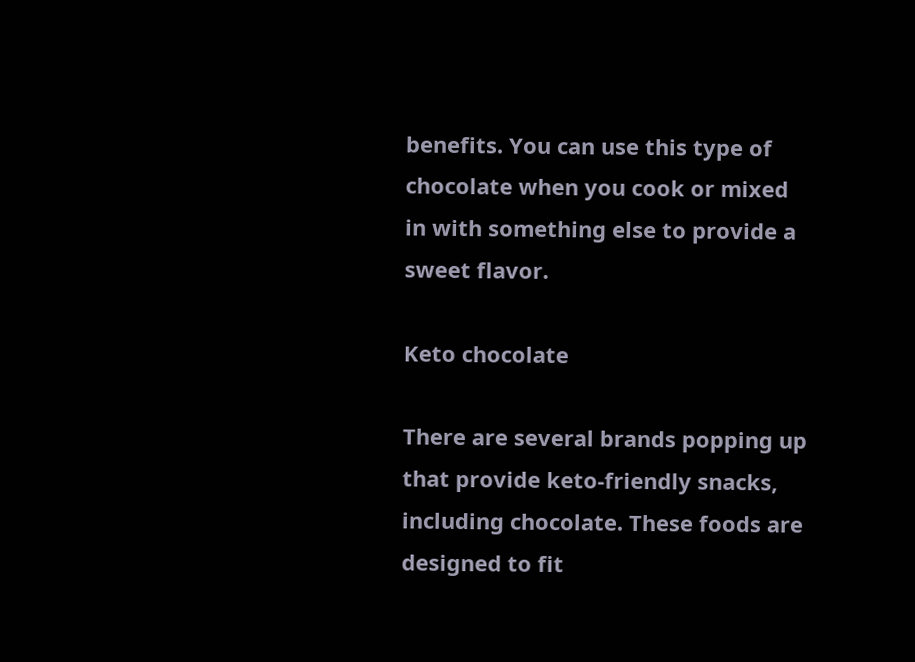benefits. You can use this type of chocolate when you cook or mixed in with something else to provide a sweet flavor.

Keto chocolate

There are several brands popping up that provide keto-friendly snacks, including chocolate. These foods are designed to fit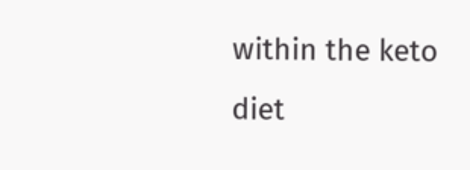within the keto diet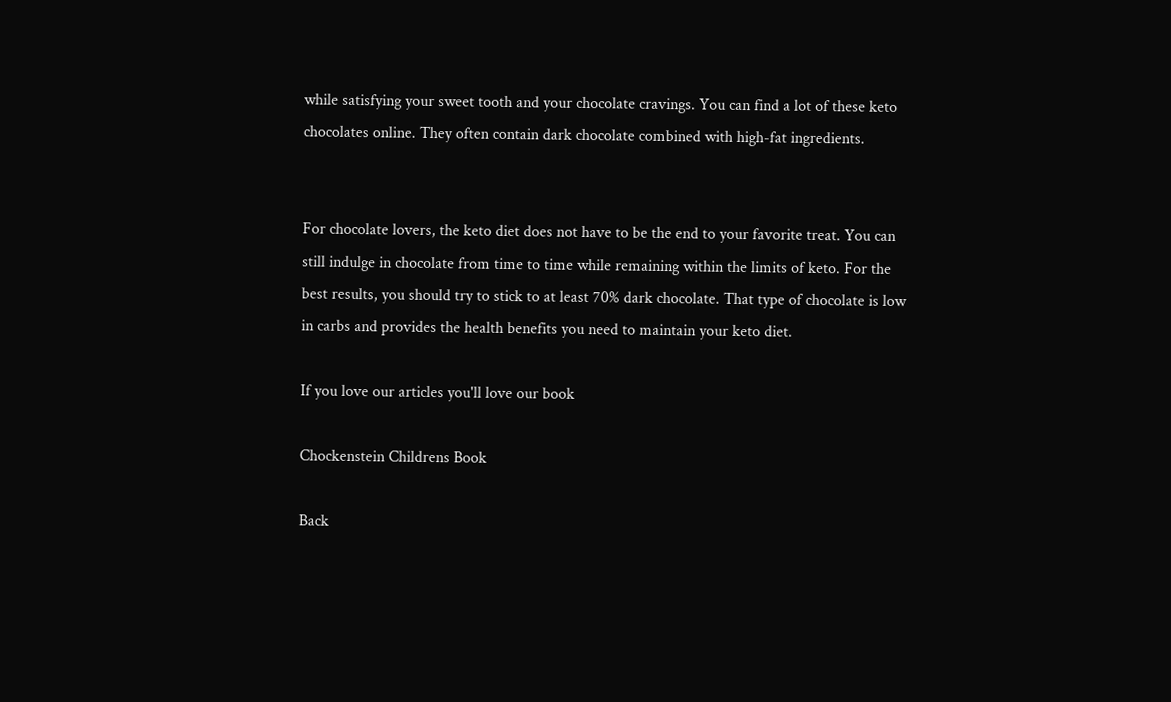while satisfying your sweet tooth and your chocolate cravings. You can find a lot of these keto chocolates online. They often contain dark chocolate combined with high-fat ingredients.


For chocolate lovers, the keto diet does not have to be the end to your favorite treat. You can still indulge in chocolate from time to time while remaining within the limits of keto. For the best results, you should try to stick to at least 70% dark chocolate. That type of chocolate is low in carbs and provides the health benefits you need to maintain your keto diet.

If you love our articles you'll love our book

Chockenstein Childrens Book

Back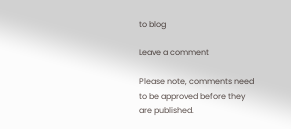to blog

Leave a comment

Please note, comments need to be approved before they are published.